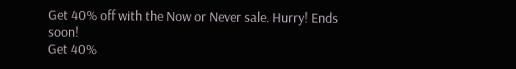Get 40% off with the Now or Never sale. Hurry! Ends soon!
Get 40%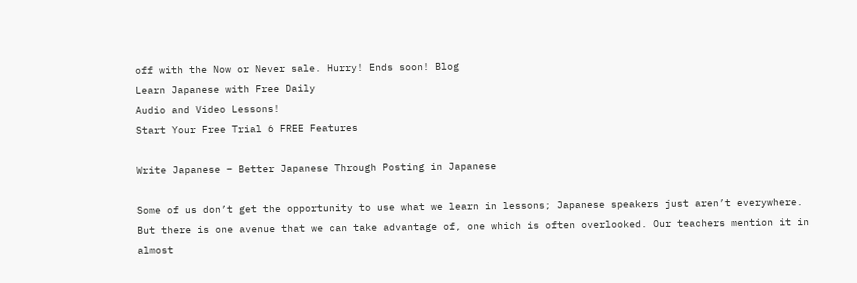off with the Now or Never sale. Hurry! Ends soon! Blog
Learn Japanese with Free Daily
Audio and Video Lessons!
Start Your Free Trial 6 FREE Features

Write Japanese – Better Japanese Through Posting in Japanese

Some of us don’t get the opportunity to use what we learn in lessons; Japanese speakers just aren’t everywhere. But there is one avenue that we can take advantage of, one which is often overlooked. Our teachers mention it in almost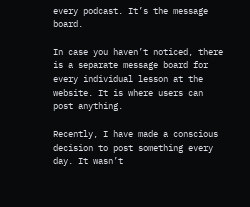every podcast. It’s the message board.

In case you haven’t noticed, there is a separate message board for every individual lesson at the website. It is where users can post anything.

Recently, I have made a conscious decision to post something every day. It wasn’t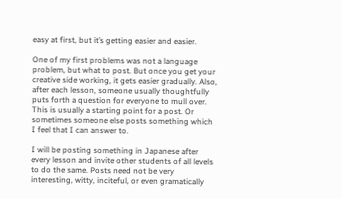easy at first, but it’s getting easier and easier.

One of my first problems was not a language problem, but what to post. But once you get your creative side working, it gets easier gradually. Also, after each lesson, someone usually thoughtfully puts forth a question for everyone to mull over. This is usually a starting point for a post. Or sometimes someone else posts something which I feel that I can answer to.

I will be posting something in Japanese after every lesson and invite other students of all levels to do the same. Posts need not be very interesting, witty, inciteful, or even gramatically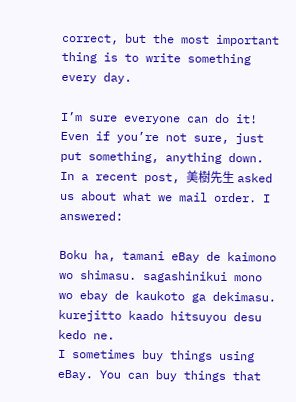correct, but the most important thing is to write something every day.

I’m sure everyone can do it! Even if you’re not sure, just put something, anything down. In a recent post, 美樹先生 asked us about what we mail order. I answered:

Boku ha, tamani eBay de kaimono wo shimasu. sagashinikui mono wo ebay de kaukoto ga dekimasu. kurejitto kaado hitsuyou desu kedo ne.
I sometimes buy things using eBay. You can buy things that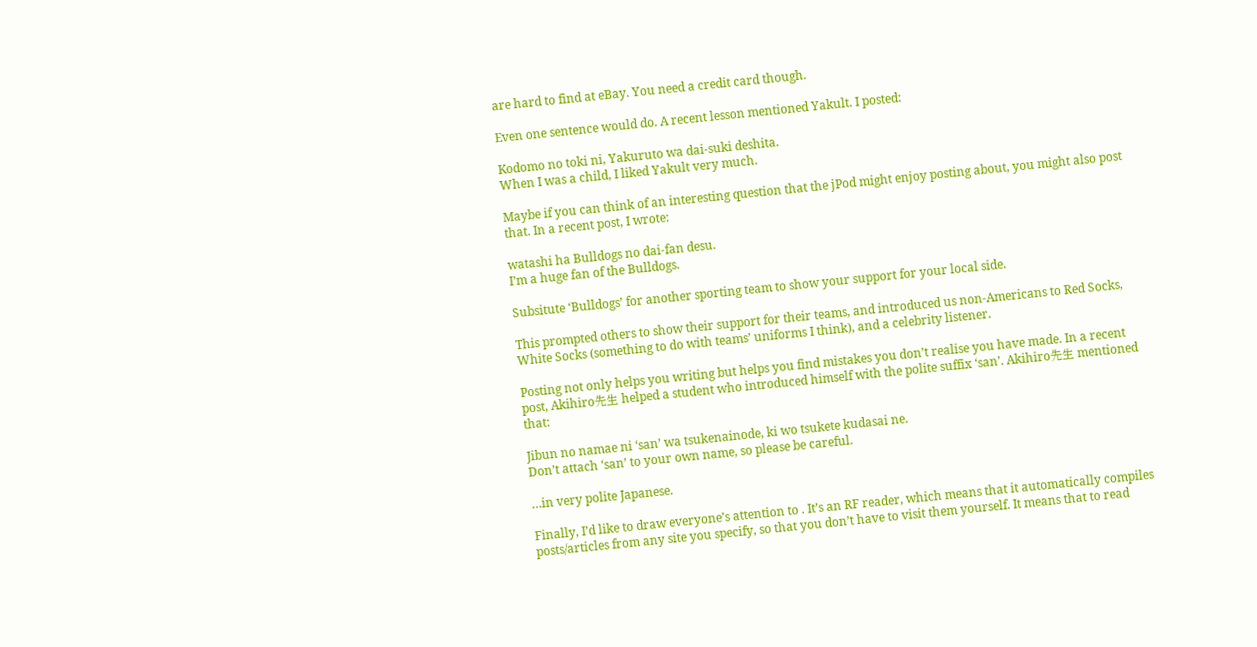are hard to find at eBay. You need a credit card though.

Even one sentence would do. A recent lesson mentioned Yakult. I posted:

Kodomo no toki ni, Yakuruto wa dai-suki deshita.
When I was a child, I liked Yakult very much.

Maybe if you can think of an interesting question that the jPod might enjoy posting about, you might also post that. In a recent post, I wrote:

watashi ha Bulldogs no dai-fan desu.
I’m a huge fan of the Bulldogs.

Subsitute ‘Bulldogs’ for another sporting team to show your support for your local side.

This prompted others to show their support for their teams, and introduced us non-Americans to Red Socks, White Socks (something to do with teams’ uniforms I think), and a celebrity listener.

Posting not only helps you writing but helps you find mistakes you don’t realise you have made. In a recent post, Akihiro先生 helped a student who introduced himself with the polite suffix ‘san’. Akihiro先生 mentioned that:

Jibun no namae ni ‘san’ wa tsukenainode, ki wo tsukete kudasai ne.
Don’t attach ‘san’ to your own name, so please be careful.

…in very polite Japanese.

Finally, I’d like to draw everyone’s attention to . It’s an RF reader, which means that it automatically compiles posts/articles from any site you specify, so that you don’t have to visit them yourself. It means that to read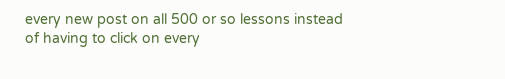every new post on all 500 or so lessons instead of having to click on every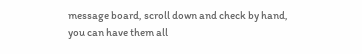message board, scroll down and check by hand, you can have them all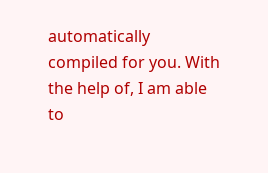automatically compiled for you. With the help of, I am able to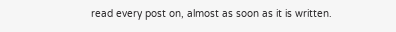read every post on, almost as soon as it is written.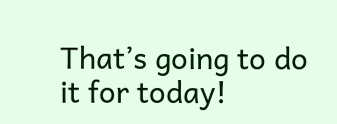That’s going to do it for today!